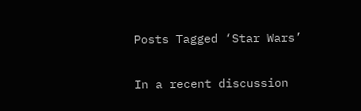Posts Tagged ‘Star Wars’

In a recent discussion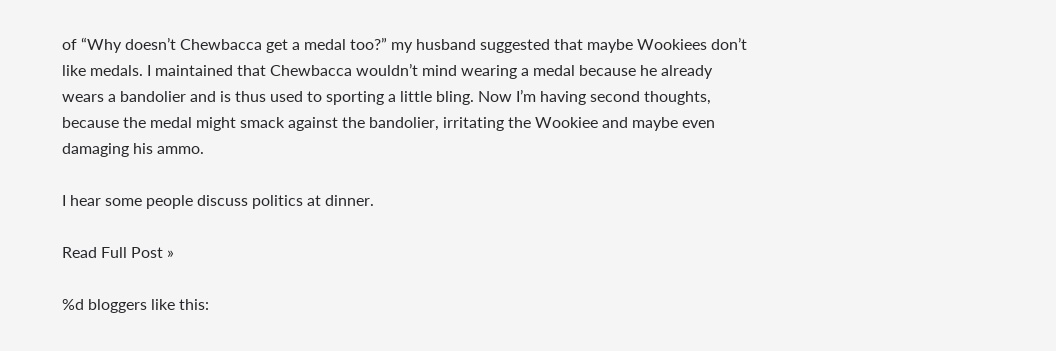of “Why doesn’t Chewbacca get a medal too?” my husband suggested that maybe Wookiees don’t like medals. I maintained that Chewbacca wouldn’t mind wearing a medal because he already wears a bandolier and is thus used to sporting a little bling. Now I’m having second thoughts, because the medal might smack against the bandolier, irritating the Wookiee and maybe even damaging his ammo.

I hear some people discuss politics at dinner.

Read Full Post »

%d bloggers like this: